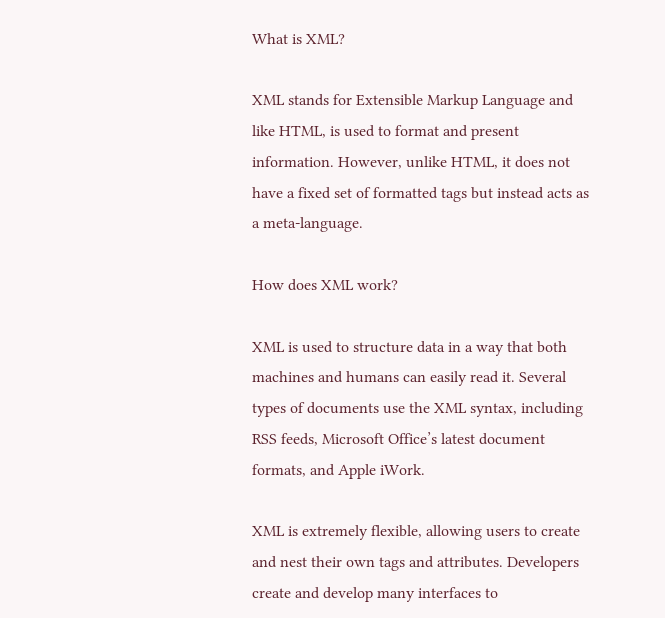What is XML?

XML stands for Extensible Markup Language and like HTML, is used to format and present information. However, unlike HTML, it does not have a fixed set of formatted tags but instead acts as a meta-language.

How does XML work?

XML is used to structure data in a way that both machines and humans can easily read it. Several types of documents use the XML syntax, including RSS feeds, Microsoft Office’s latest document formats, and Apple iWork.

XML is extremely flexible, allowing users to create and nest their own tags and attributes. Developers create and develop many interfaces to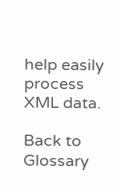help easily process XML data.

Back to Glossary